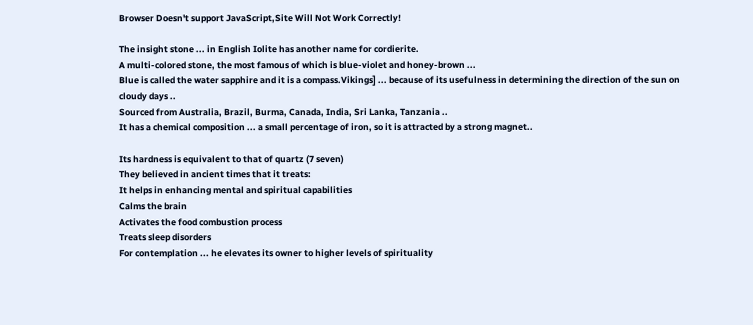Browser Doesn't support JavaScript,Site Will Not Work Correctly!

The insight stone ... in English Iolite has another name for cordierite.
A multi-colored stone, the most famous of which is blue-violet and honey-brown ...
Blue is called the water sapphire and it is a compass.Vikings] ... because of its usefulness in determining the direction of the sun on cloudy days ..
Sourced from Australia, Brazil, Burma, Canada, India, Sri Lanka, Tanzania ..
It has a chemical composition ... a small percentage of iron, so it is attracted by a strong magnet..

Its hardness is equivalent to that of quartz (7 seven)
They believed in ancient times that it treats:
It helps in enhancing mental and spiritual capabilities
Calms the brain
Activates the food combustion process
Treats sleep disorders
For contemplation ... he elevates its owner to higher levels of spirituality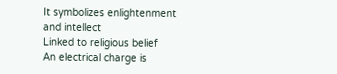It symbolizes enlightenment and intellect
Linked to religious belief
An electrical charge is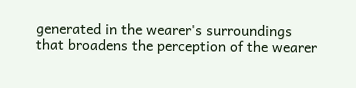generated in the wearer's surroundings that broadens the perception of the wearer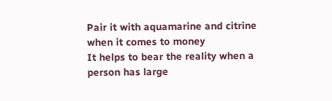Pair it with aquamarine and citrine when it comes to money
It helps to bear the reality when a person has large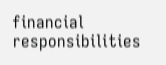financial responsibilities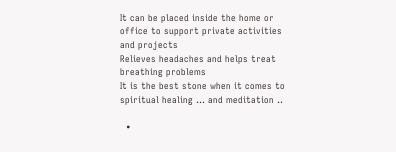It can be placed inside the home or office to support private activities and projects
Relieves headaches and helps treat breathing problems
It is the best stone when it comes to spiritual healing ... and meditation ..

  •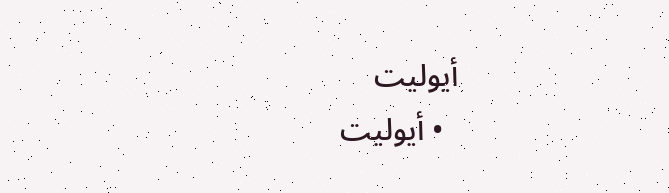أيوليت
  • أيوليت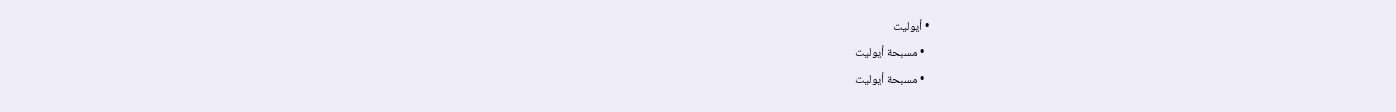• أيوليت
  • مسبحة أيوليت
  • مسبحة أيوليت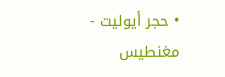• حجر أيوليت - مغنطيس